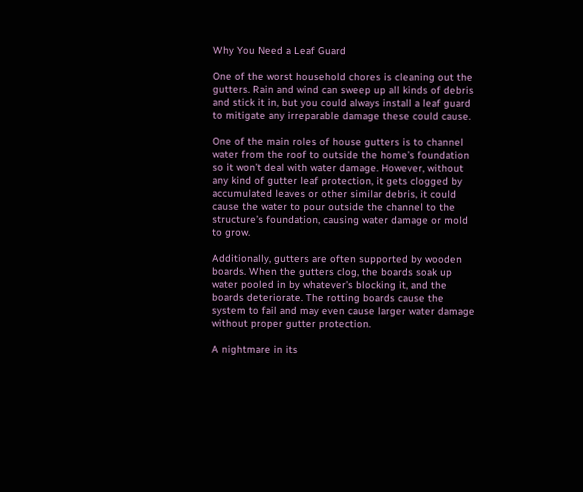Why You Need a Leaf Guard

One of the worst household chores is cleaning out the gutters. Rain and wind can sweep up all kinds of debris and stick it in, but you could always install a leaf guard to mitigate any irreparable damage these could cause.

One of the main roles of house gutters is to channel water from the roof to outside the home’s foundation so it won’t deal with water damage. However, without any kind of gutter leaf protection, it gets clogged by accumulated leaves or other similar debris, it could cause the water to pour outside the channel to the structure’s foundation, causing water damage or mold to grow.

Additionally, gutters are often supported by wooden boards. When the gutters clog, the boards soak up water pooled in by whatever’s blocking it, and the boards deteriorate. The rotting boards cause the system to fail and may even cause larger water damage without proper gutter protection.

A nightmare in its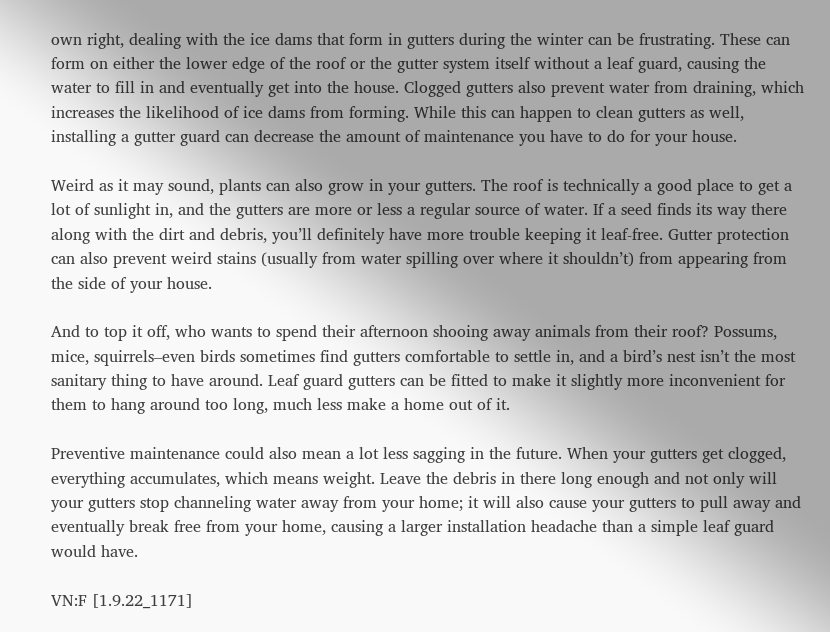own right, dealing with the ice dams that form in gutters during the winter can be frustrating. These can form on either the lower edge of the roof or the gutter system itself without a leaf guard, causing the water to fill in and eventually get into the house. Clogged gutters also prevent water from draining, which increases the likelihood of ice dams from forming. While this can happen to clean gutters as well, installing a gutter guard can decrease the amount of maintenance you have to do for your house.

Weird as it may sound, plants can also grow in your gutters. The roof is technically a good place to get a lot of sunlight in, and the gutters are more or less a regular source of water. If a seed finds its way there along with the dirt and debris, you’ll definitely have more trouble keeping it leaf-free. Gutter protection can also prevent weird stains (usually from water spilling over where it shouldn’t) from appearing from the side of your house.

And to top it off, who wants to spend their afternoon shooing away animals from their roof? Possums, mice, squirrels–even birds sometimes find gutters comfortable to settle in, and a bird’s nest isn’t the most sanitary thing to have around. Leaf guard gutters can be fitted to make it slightly more inconvenient for them to hang around too long, much less make a home out of it.

Preventive maintenance could also mean a lot less sagging in the future. When your gutters get clogged, everything accumulates, which means weight. Leave the debris in there long enough and not only will your gutters stop channeling water away from your home; it will also cause your gutters to pull away and eventually break free from your home, causing a larger installation headache than a simple leaf guard would have.

VN:F [1.9.22_1171]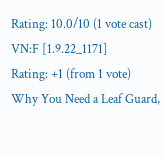Rating: 10.0/10 (1 vote cast)
VN:F [1.9.22_1171]
Rating: +1 (from 1 vote)
Why You Need a Leaf Guard,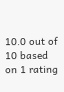10.0 out of 10 based on 1 rating